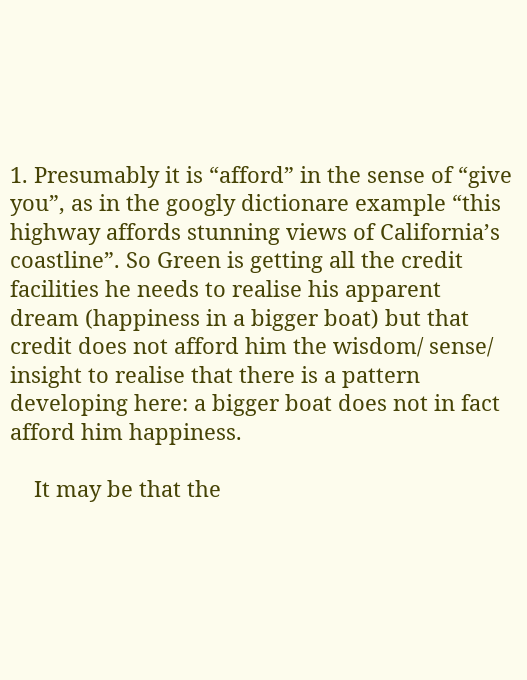1. Presumably it is “afford” in the sense of “give you”, as in the googly dictionare example “this highway affords stunning views of California’s coastline”. So Green is getting all the credit facilities he needs to realise his apparent dream (happiness in a bigger boat) but that credit does not afford him the wisdom/ sense/ insight to realise that there is a pattern developing here: a bigger boat does not in fact afford him happiness.

    It may be that the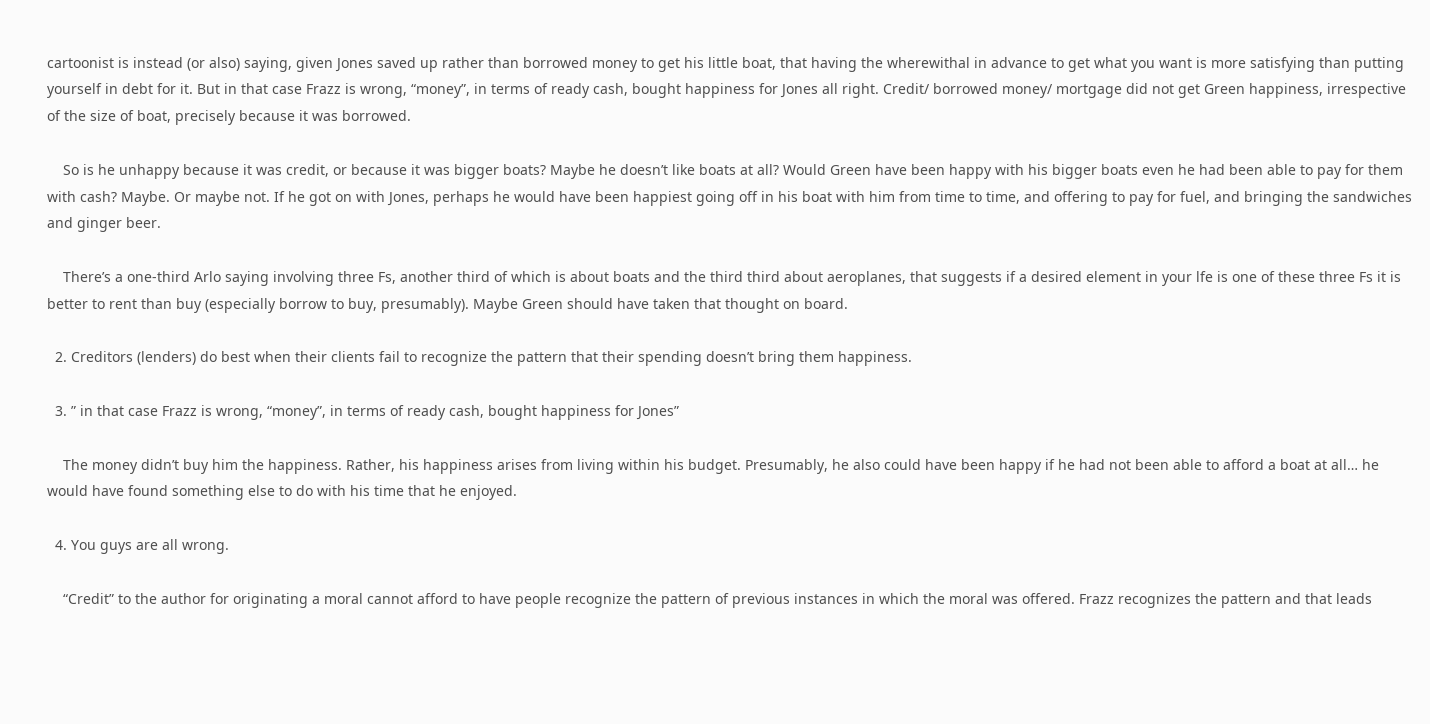cartoonist is instead (or also) saying, given Jones saved up rather than borrowed money to get his little boat, that having the wherewithal in advance to get what you want is more satisfying than putting yourself in debt for it. But in that case Frazz is wrong, “money”, in terms of ready cash, bought happiness for Jones all right. Credit/ borrowed money/ mortgage did not get Green happiness, irrespective of the size of boat, precisely because it was borrowed.

    So is he unhappy because it was credit, or because it was bigger boats? Maybe he doesn’t like boats at all? Would Green have been happy with his bigger boats even he had been able to pay for them with cash? Maybe. Or maybe not. If he got on with Jones, perhaps he would have been happiest going off in his boat with him from time to time, and offering to pay for fuel, and bringing the sandwiches and ginger beer.

    There’s a one-third Arlo saying involving three Fs, another third of which is about boats and the third third about aeroplanes, that suggests if a desired element in your lfe is one of these three Fs it is better to rent than buy (especially borrow to buy, presumably). Maybe Green should have taken that thought on board.

  2. Creditors (lenders) do best when their clients fail to recognize the pattern that their spending doesn’t bring them happiness.

  3. ” in that case Frazz is wrong, “money”, in terms of ready cash, bought happiness for Jones”

    The money didn’t buy him the happiness. Rather, his happiness arises from living within his budget. Presumably, he also could have been happy if he had not been able to afford a boat at all… he would have found something else to do with his time that he enjoyed.

  4. You guys are all wrong.

    “Credit” to the author for originating a moral cannot afford to have people recognize the pattern of previous instances in which the moral was offered. Frazz recognizes the pattern and that leads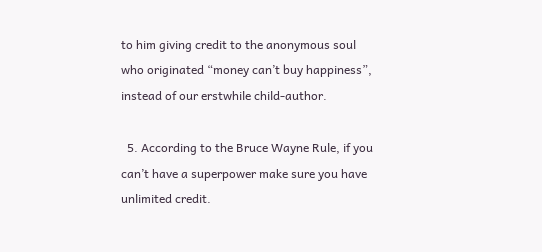to him giving credit to the anonymous soul who originated “money can’t buy happiness”, instead of our erstwhile child-author.

  5. According to the Bruce Wayne Rule, if you can’t have a superpower make sure you have unlimited credit.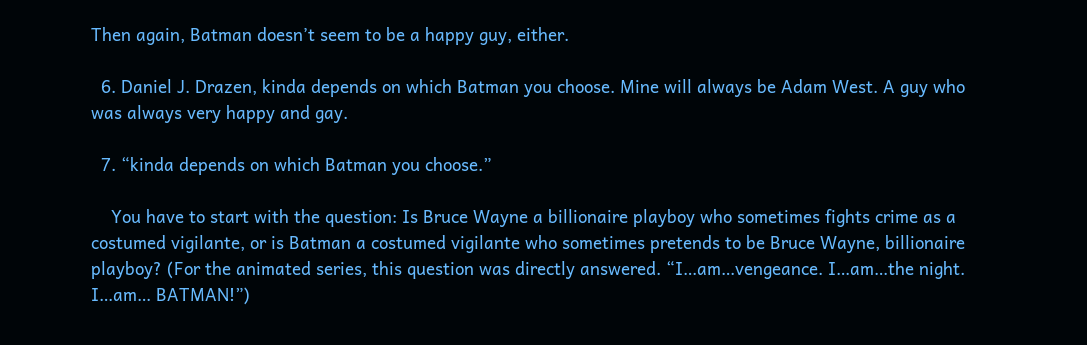Then again, Batman doesn’t seem to be a happy guy, either.

  6. Daniel J. Drazen, kinda depends on which Batman you choose. Mine will always be Adam West. A guy who was always very happy and gay.

  7. “kinda depends on which Batman you choose.”

    You have to start with the question: Is Bruce Wayne a billionaire playboy who sometimes fights crime as a costumed vigilante, or is Batman a costumed vigilante who sometimes pretends to be Bruce Wayne, billionaire playboy? (For the animated series, this question was directly answered. “I…am…vengeance. I…am…the night. I…am… BATMAN!”)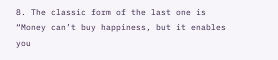8. The classic form of the last one is “Money can’t buy happiness, but it enables you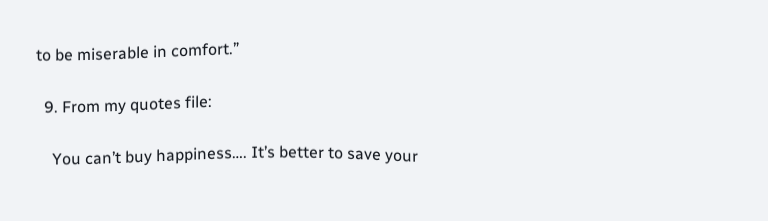to be miserable in comfort.”

  9. From my quotes file:

    You can’t buy happiness…. It’s better to save your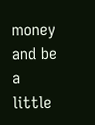money and be a little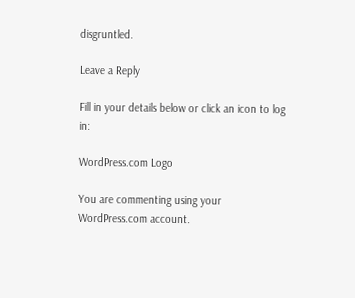disgruntled.

Leave a Reply

Fill in your details below or click an icon to log in:

WordPress.com Logo

You are commenting using your WordPress.com account.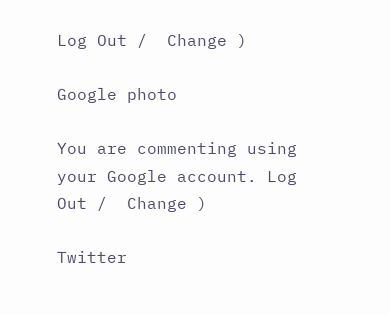Log Out /  Change )

Google photo

You are commenting using your Google account. Log Out /  Change )

Twitter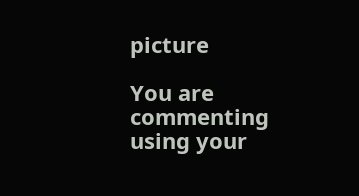picture

You are commenting using your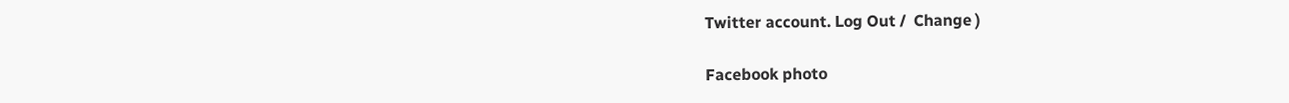Twitter account. Log Out /  Change )

Facebook photo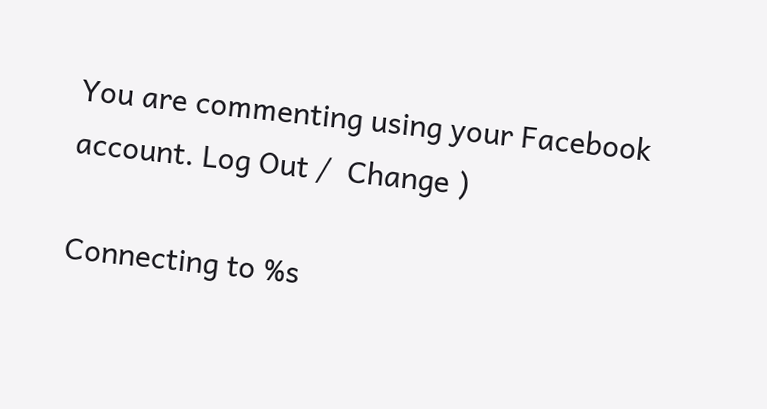You are commenting using your Facebook account. Log Out /  Change )

Connecting to %s